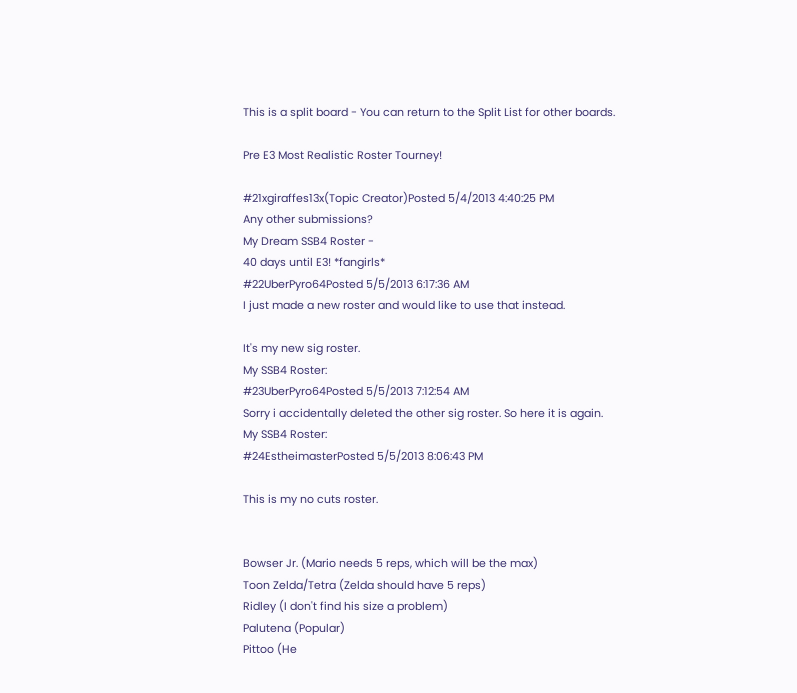This is a split board - You can return to the Split List for other boards.

Pre E3 Most Realistic Roster Tourney!

#21xgiraffes13x(Topic Creator)Posted 5/4/2013 4:40:25 PM
Any other submissions?
My Dream SSB4 Roster -
40 days until E3! *fangirls*
#22UberPyro64Posted 5/5/2013 6:17:36 AM
I just made a new roster and would like to use that instead.

It's my new sig roster.
My SSB4 Roster:
#23UberPyro64Posted 5/5/2013 7:12:54 AM
Sorry i accidentally deleted the other sig roster. So here it is again.
My SSB4 Roster:
#24EstheimasterPosted 5/5/2013 8:06:43 PM

This is my no cuts roster.


Bowser Jr. (Mario needs 5 reps, which will be the max)
Toon Zelda/Tetra (Zelda should have 5 reps)
Ridley (I don't find his size a problem)
Palutena (Popular)
Pittoo (He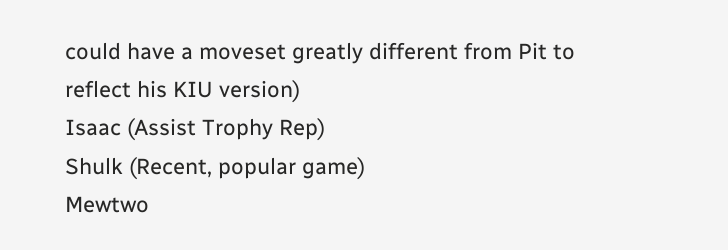could have a moveset greatly different from Pit to reflect his KIU version)
Isaac (Assist Trophy Rep)
Shulk (Recent, popular game)
Mewtwo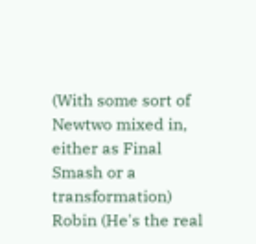(With some sort of Newtwo mixed in, either as Final Smash or a transformation)
Robin (He's the real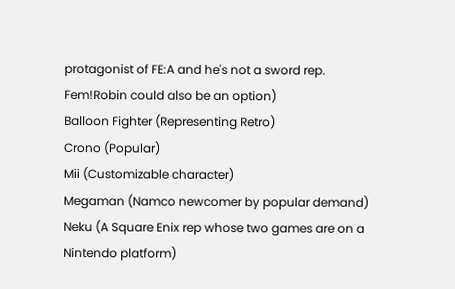protagonist of FE:A and he's not a sword rep. Fem!Robin could also be an option)
Balloon Fighter (Representing Retro)
Crono (Popular)
Mii (Customizable character)
Megaman (Namco newcomer by popular demand)
Neku (A Square Enix rep whose two games are on a Nintendo platform)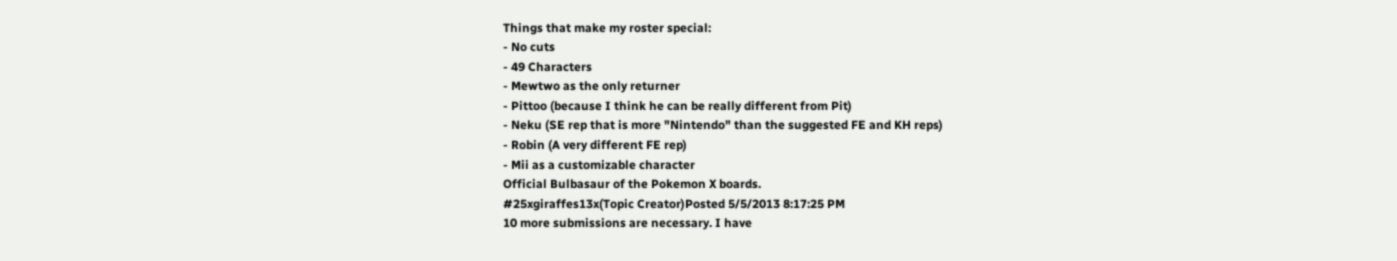Things that make my roster special:
- No cuts
- 49 Characters
- Mewtwo as the only returner
- Pittoo (because I think he can be really different from Pit)
- Neku (SE rep that is more "Nintendo" than the suggested FE and KH reps)
- Robin (A very different FE rep)
- Mii as a customizable character
Official Bulbasaur of the Pokemon X boards.
#25xgiraffes13x(Topic Creator)Posted 5/5/2013 8:17:25 PM
10 more submissions are necessary. I have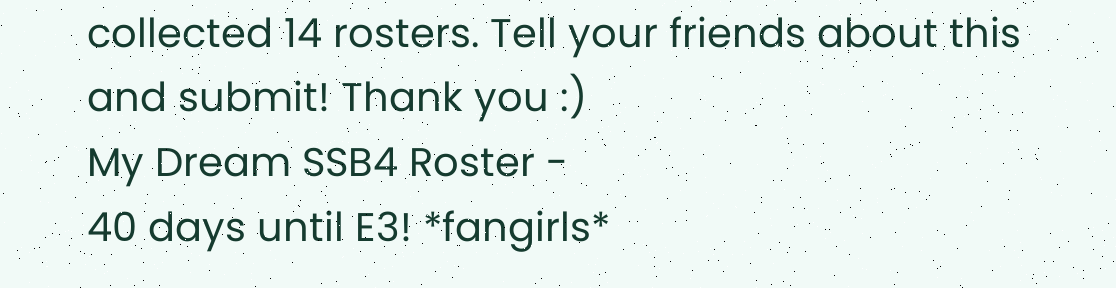collected 14 rosters. Tell your friends about this and submit! Thank you :)
My Dream SSB4 Roster -
40 days until E3! *fangirls*